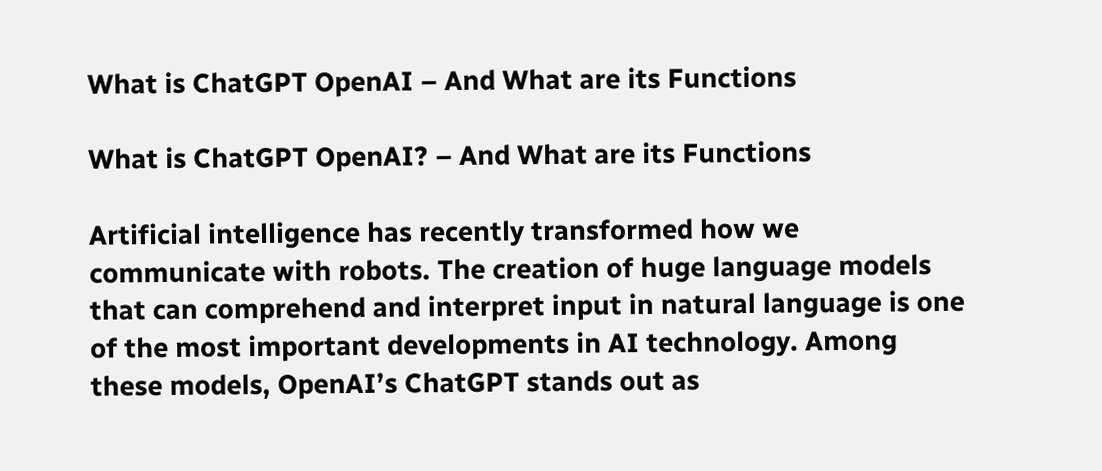What is ChatGPT OpenAI – And What are its Functions

What is ChatGPT OpenAI? – And What are its Functions

Artificial intelligence has recently transformed how we communicate with robots. The creation of huge language models that can comprehend and interpret input in natural language is one of the most important developments in AI technology. Among these models, OpenAI’s ChatGPT stands out as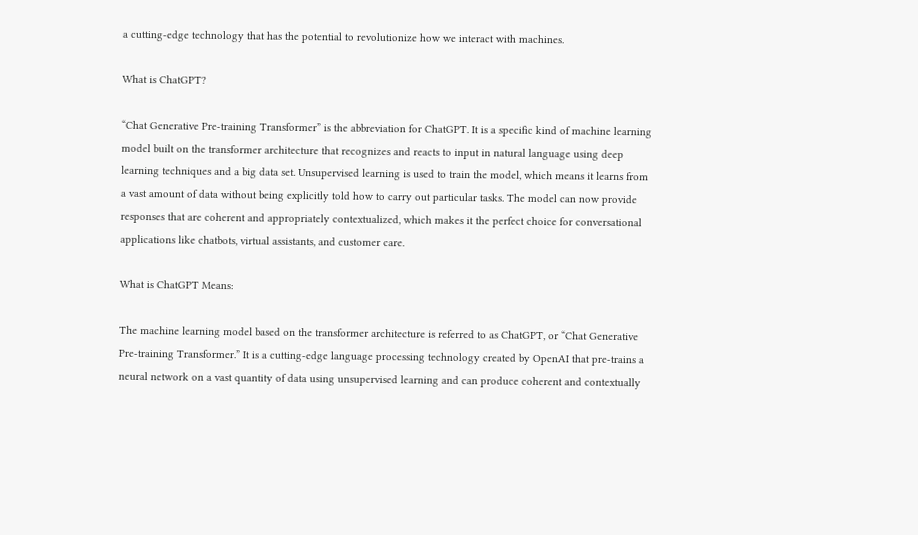a cutting-edge technology that has the potential to revolutionize how we interact with machines.

What is ChatGPT?

“Chat Generative Pre-training Transformer” is the abbreviation for ChatGPT. It is a specific kind of machine learning model built on the transformer architecture that recognizes and reacts to input in natural language using deep learning techniques and a big data set. Unsupervised learning is used to train the model, which means it learns from a vast amount of data without being explicitly told how to carry out particular tasks. The model can now provide responses that are coherent and appropriately contextualized, which makes it the perfect choice for conversational applications like chatbots, virtual assistants, and customer care.

What is ChatGPT Means:

The machine learning model based on the transformer architecture is referred to as ChatGPT, or “Chat Generative Pre-training Transformer.” It is a cutting-edge language processing technology created by OpenAI that pre-trains a neural network on a vast quantity of data using unsupervised learning and can produce coherent and contextually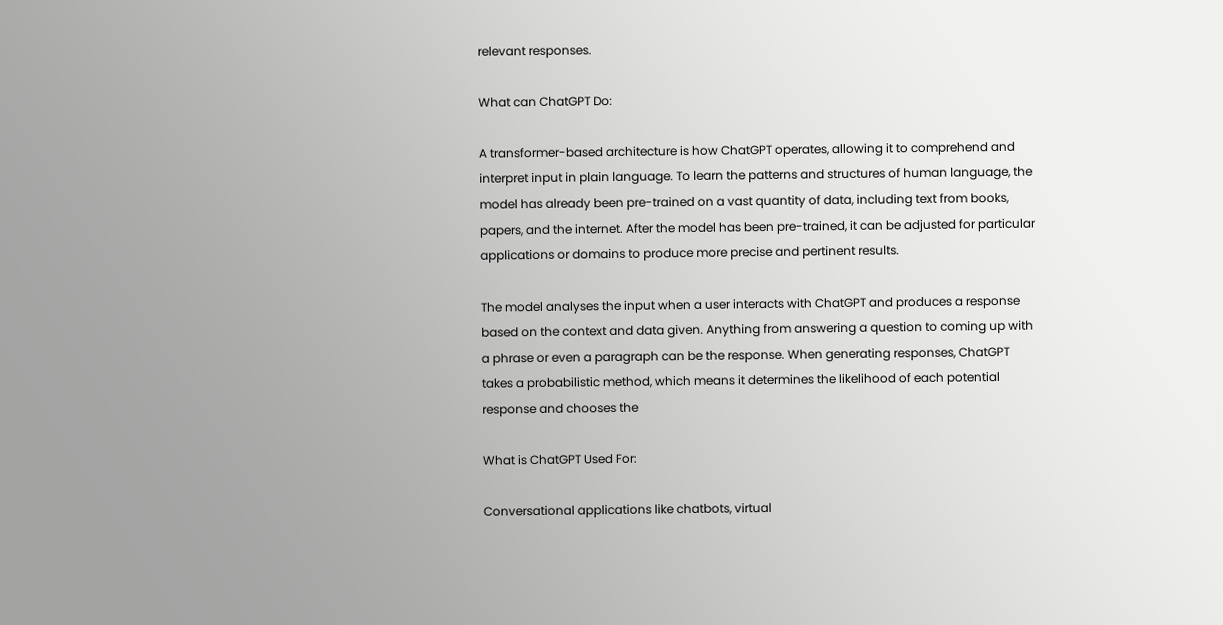relevant responses.

What can ChatGPT Do:

A transformer-based architecture is how ChatGPT operates, allowing it to comprehend and interpret input in plain language. To learn the patterns and structures of human language, the model has already been pre-trained on a vast quantity of data, including text from books, papers, and the internet. After the model has been pre-trained, it can be adjusted for particular applications or domains to produce more precise and pertinent results.

The model analyses the input when a user interacts with ChatGPT and produces a response based on the context and data given. Anything from answering a question to coming up with a phrase or even a paragraph can be the response. When generating responses, ChatGPT takes a probabilistic method, which means it determines the likelihood of each potential response and chooses the

What is ChatGPT Used For:

Conversational applications like chatbots, virtual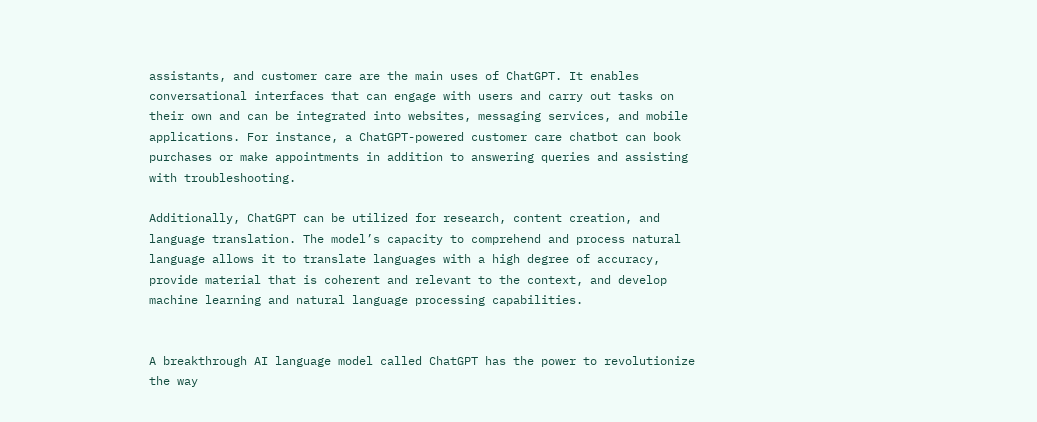assistants, and customer care are the main uses of ChatGPT. It enables conversational interfaces that can engage with users and carry out tasks on their own and can be integrated into websites, messaging services, and mobile applications. For instance, a ChatGPT-powered customer care chatbot can book purchases or make appointments in addition to answering queries and assisting with troubleshooting.

Additionally, ChatGPT can be utilized for research, content creation, and language translation. The model’s capacity to comprehend and process natural language allows it to translate languages with a high degree of accuracy, provide material that is coherent and relevant to the context, and develop machine learning and natural language processing capabilities.


A breakthrough AI language model called ChatGPT has the power to revolutionize the way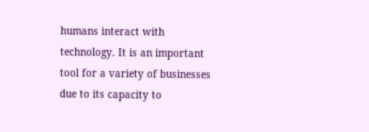humans interact with technology. It is an important tool for a variety of businesses due to its capacity to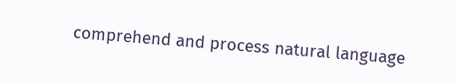comprehend and process natural language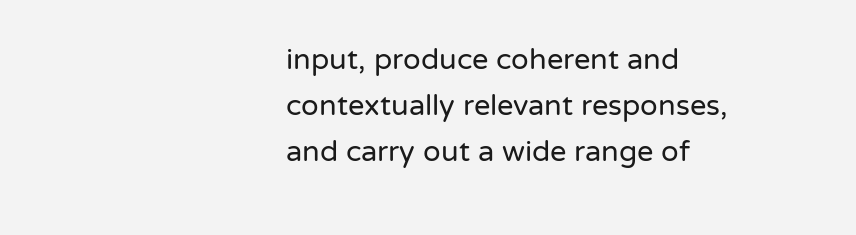input, produce coherent and contextually relevant responses, and carry out a wide range of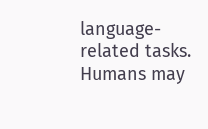language-related tasks. Humans may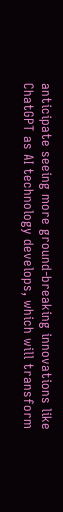anticipate seeing more ground-breaking innovations like ChatGPT as AI technology develops, which will transform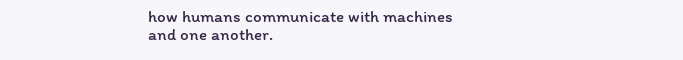how humans communicate with machines and one another.